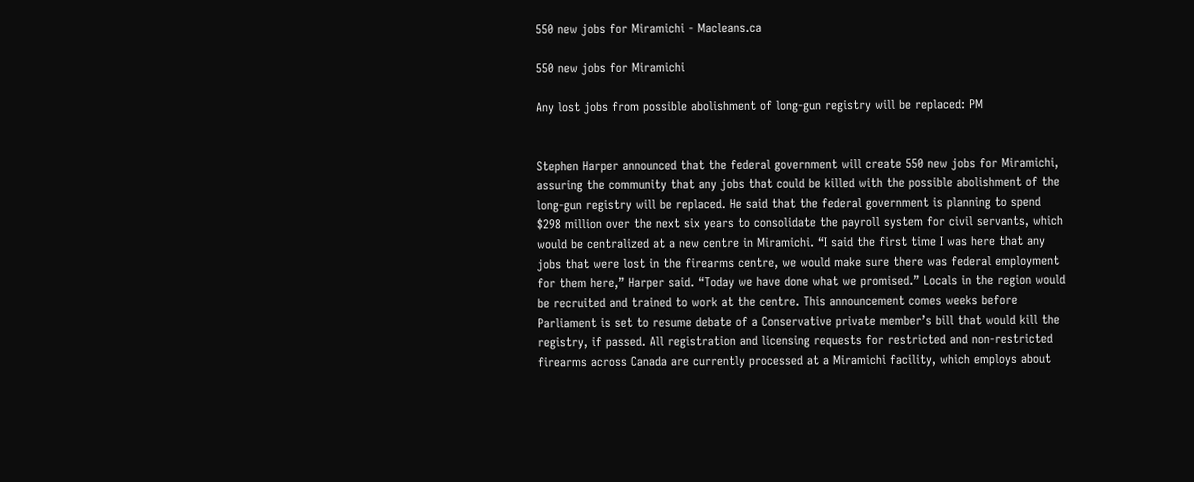550 new jobs for Miramichi - Macleans.ca

550 new jobs for Miramichi

Any lost jobs from possible abolishment of long-gun registry will be replaced: PM


Stephen Harper announced that the federal government will create 550 new jobs for Miramichi, assuring the community that any jobs that could be killed with the possible abolishment of the long-gun registry will be replaced. He said that the federal government is planning to spend $298 million over the next six years to consolidate the payroll system for civil servants, which would be centralized at a new centre in Miramichi. “I said the first time I was here that any jobs that were lost in the firearms centre, we would make sure there was federal employment for them here,” Harper said. “Today we have done what we promised.” Locals in the region would be recruited and trained to work at the centre. This announcement comes weeks before Parliament is set to resume debate of a Conservative private member’s bill that would kill the registry, if passed. All registration and licensing requests for restricted and non-restricted
firearms across Canada are currently processed at a Miramichi facility, which employs about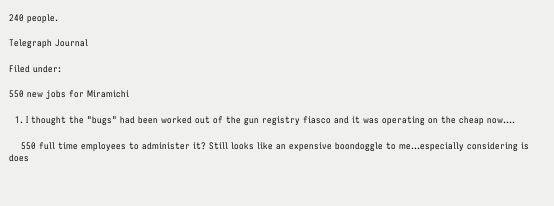240 people.

Telegraph Journal

Filed under:

550 new jobs for Miramichi

  1. I thought the "bugs" had been worked out of the gun registry fiasco and it was operating on the cheap now….

    550 full time employees to administer it? Still looks like an expensive boondoggle to me…especially considering is does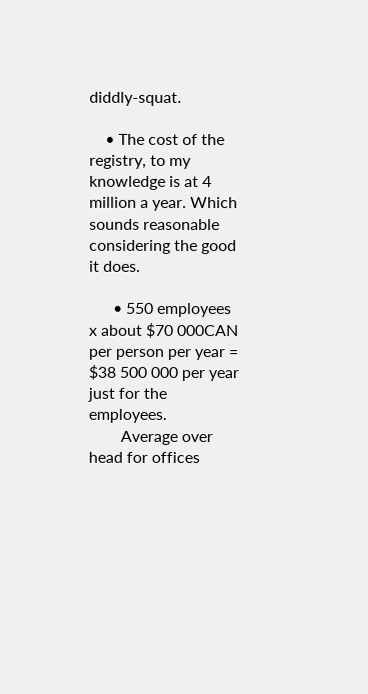diddly-squat.

    • The cost of the registry, to my knowledge is at 4 million a year. Which sounds reasonable considering the good it does.

      • 550 employees x about $70 000CAN per person per year = $38 500 000 per year just for the employees.
        Average over head for offices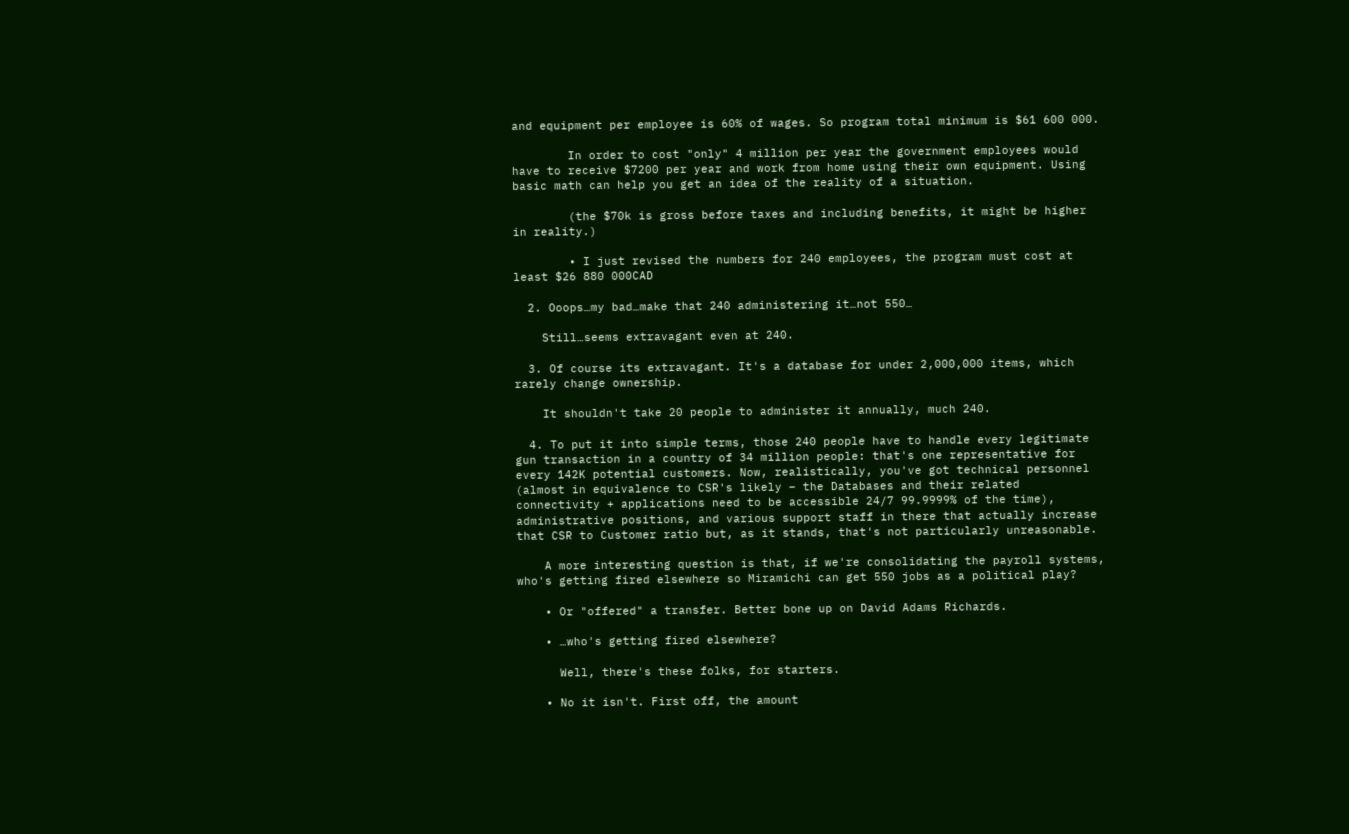and equipment per employee is 60% of wages. So program total minimum is $61 600 000.

        In order to cost "only" 4 million per year the government employees would have to receive $7200 per year and work from home using their own equipment. Using basic math can help you get an idea of the reality of a situation.

        (the $70k is gross before taxes and including benefits, it might be higher in reality.)

        • I just revised the numbers for 240 employees, the program must cost at least $26 880 000CAD

  2. Ooops…my bad…make that 240 administering it…not 550…

    Still…seems extravagant even at 240.

  3. Of course its extravagant. It's a database for under 2,000,000 items, which rarely change ownership.

    It shouldn't take 20 people to administer it annually, much 240.

  4. To put it into simple terms, those 240 people have to handle every legitimate gun transaction in a country of 34 million people: that's one representative for every 142K potential customers. Now, realistically, you've got technical personnel (almost in equivalence to CSR's likely – the Databases and their related connectivity + applications need to be accessible 24/7 99.9999% of the time), administrative positions, and various support staff in there that actually increase that CSR to Customer ratio but, as it stands, that's not particularly unreasonable.

    A more interesting question is that, if we're consolidating the payroll systems, who's getting fired elsewhere so Miramichi can get 550 jobs as a political play?

    • Or "offered" a transfer. Better bone up on David Adams Richards.

    • …who's getting fired elsewhere?

      Well, there's these folks, for starters.

    • No it isn't. First off, the amount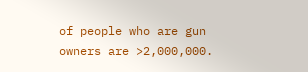of people who are gun owners are >2,000,000.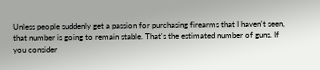Unless people suddenly get a passion for purchasing firearms that I haven't seen, that number is going to remain stable. That's the estimated number of guns. If you consider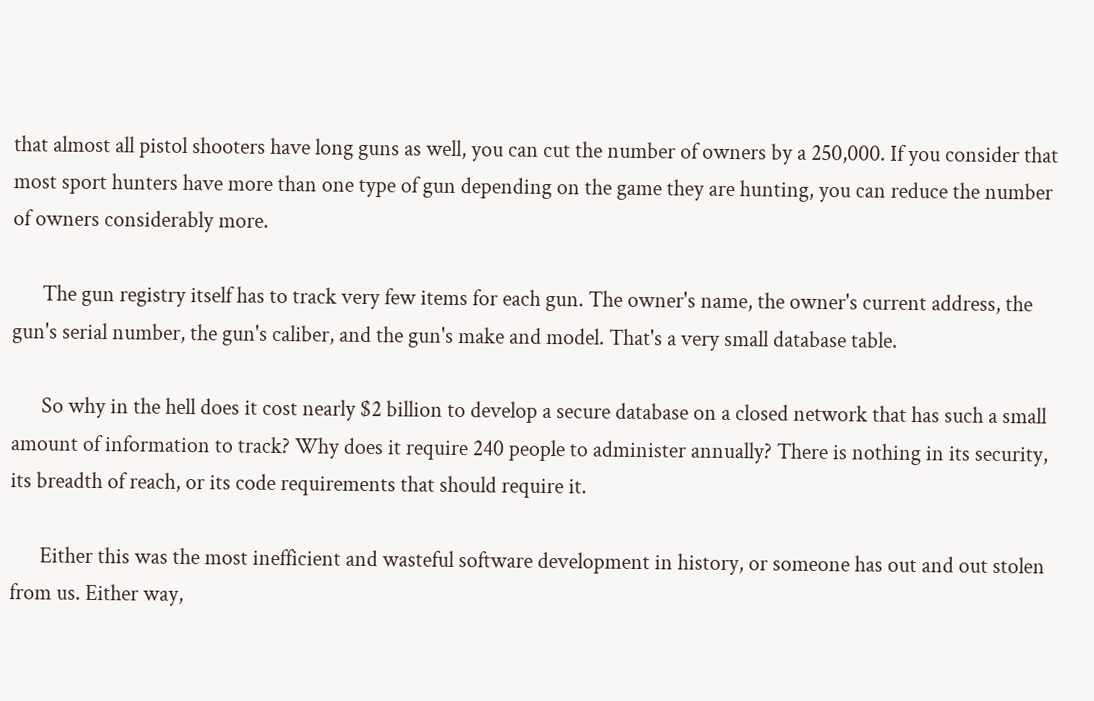that almost all pistol shooters have long guns as well, you can cut the number of owners by a 250,000. If you consider that most sport hunters have more than one type of gun depending on the game they are hunting, you can reduce the number of owners considerably more.

      The gun registry itself has to track very few items for each gun. The owner's name, the owner's current address, the gun's serial number, the gun's caliber, and the gun's make and model. That's a very small database table.

      So why in the hell does it cost nearly $2 billion to develop a secure database on a closed network that has such a small amount of information to track? Why does it require 240 people to administer annually? There is nothing in its security, its breadth of reach, or its code requirements that should require it.

      Either this was the most inefficient and wasteful software development in history, or someone has out and out stolen from us. Either way,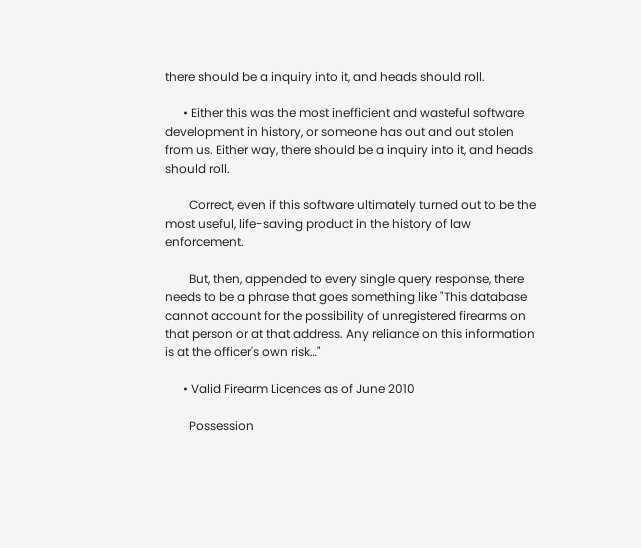there should be a inquiry into it, and heads should roll.

      • Either this was the most inefficient and wasteful software development in history, or someone has out and out stolen from us. Either way, there should be a inquiry into it, and heads should roll.

        Correct, even if this software ultimately turned out to be the most useful, life-saving product in the history of law enforcement.

        But, then, appended to every single query response, there needs to be a phrase that goes something like "This database cannot account for the possibility of unregistered firearms on that person or at that address. Any reliance on this information is at the officer's own risk…"

      • Valid Firearm Licences as of June 2010

        Possession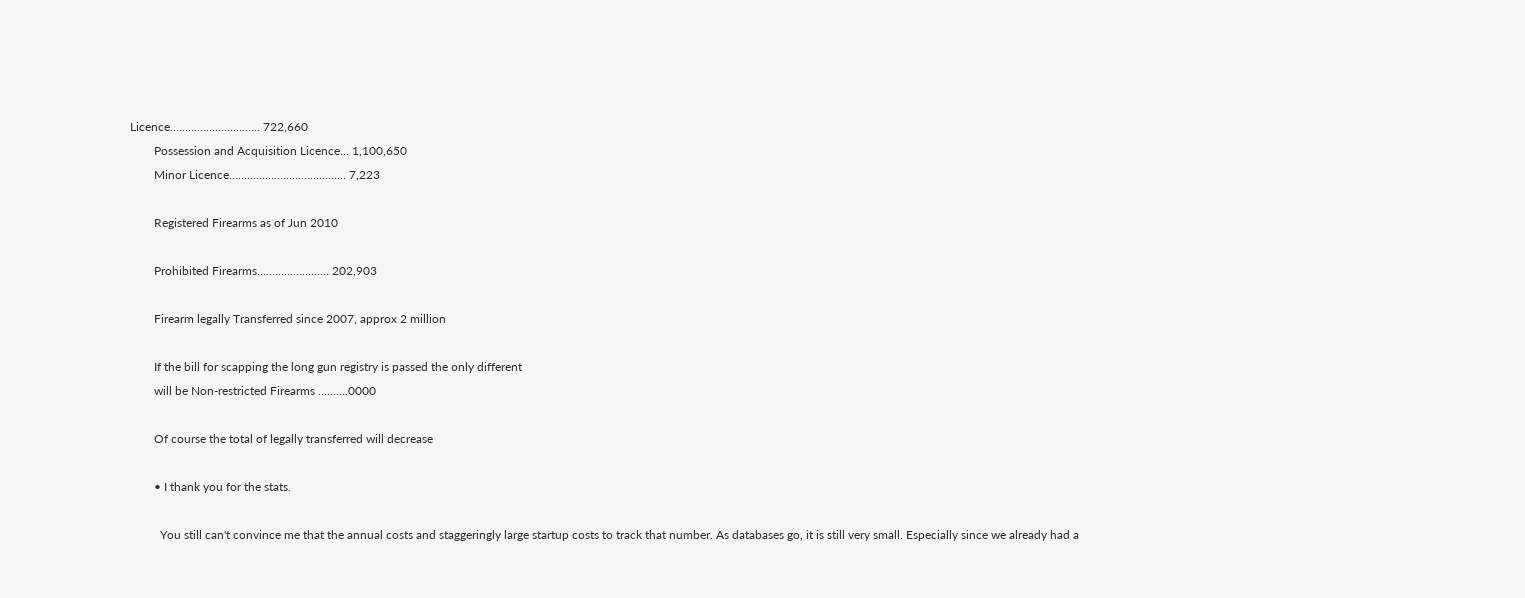Licence………………………… 722,660
        Possession and Acquisition Licence… 1,100,650
        Minor Licence………………………………… 7,223

        Registered Firearms as of Jun 2010

        Prohibited Firearms…………………… 202,903

        Firearm legally Transferred since 2007, approx 2 million

        If the bill for scapping the long gun registry is passed the only different
        will be Non-restricted Firearms ……….0000

        Of course the total of legally transferred will decrease

        • I thank you for the stats.

          You still can't convince me that the annual costs and staggeringly large startup costs to track that number. As databases go, it is still very small. Especially since we already had a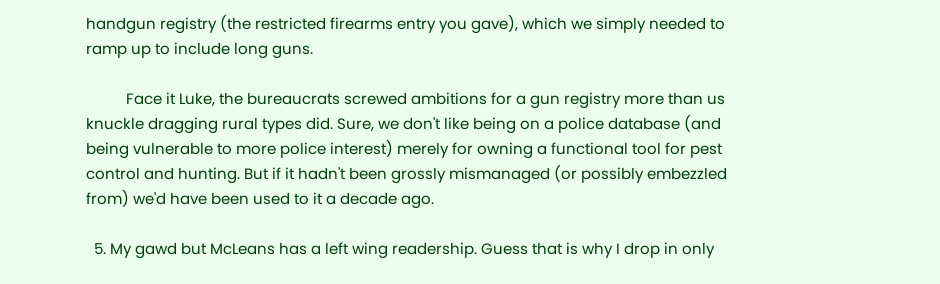handgun registry (the restricted firearms entry you gave), which we simply needed to ramp up to include long guns.

          Face it Luke, the bureaucrats screwed ambitions for a gun registry more than us knuckle dragging rural types did. Sure, we don't like being on a police database (and being vulnerable to more police interest) merely for owning a functional tool for pest control and hunting. But if it hadn't been grossly mismanaged (or possibly embezzled from) we'd have been used to it a decade ago.

  5. My gawd but McLeans has a left wing readership. Guess that is why I drop in only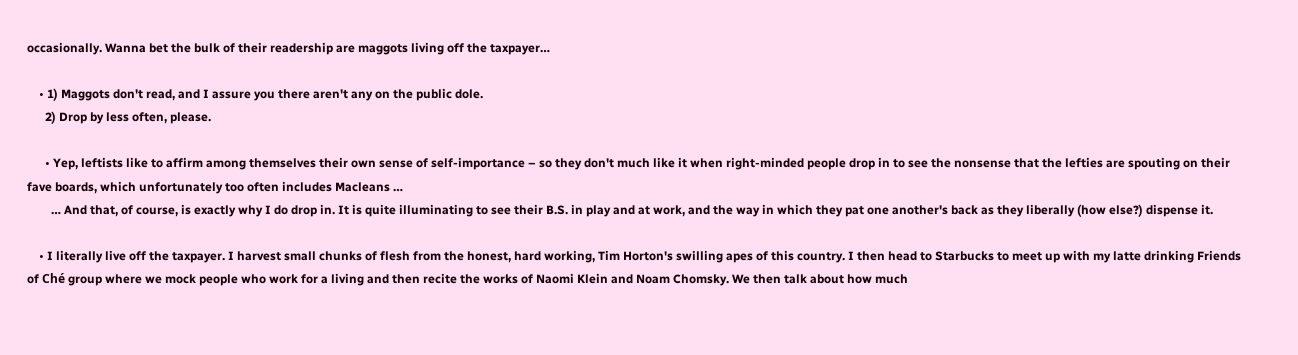occasionally. Wanna bet the bulk of their readership are maggots living off the taxpayer…

    • 1) Maggots don't read, and I assure you there aren't any on the public dole.
      2) Drop by less often, please.

      • Yep, leftists like to affirm among themselves their own sense of self-importance – so they don't much like it when right-minded people drop in to see the nonsense that the lefties are spouting on their fave boards, which unfortunately too often includes Macleans …
        … And that, of course, is exactly why I do drop in. It is quite illuminating to see their B.S. in play and at work, and the way in which they pat one another's back as they liberally (how else?) dispense it.

    • I literally live off the taxpayer. I harvest small chunks of flesh from the honest, hard working, Tim Horton's swilling apes of this country. I then head to Starbucks to meet up with my latte drinking Friends of Ché group where we mock people who work for a living and then recite the works of Naomi Klein and Noam Chomsky. We then talk about how much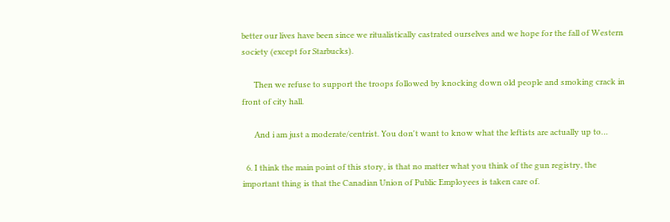better our lives have been since we ritualistically castrated ourselves and we hope for the fall of Western society (except for Starbucks).

      Then we refuse to support the troops followed by knocking down old people and smoking crack in front of city hall.

      And i am just a moderate/centrist. You don't want to know what the leftists are actually up to…

  6. I think the main point of this story, is that no matter what you think of the gun registry, the important thing is that the Canadian Union of Public Employees is taken care of.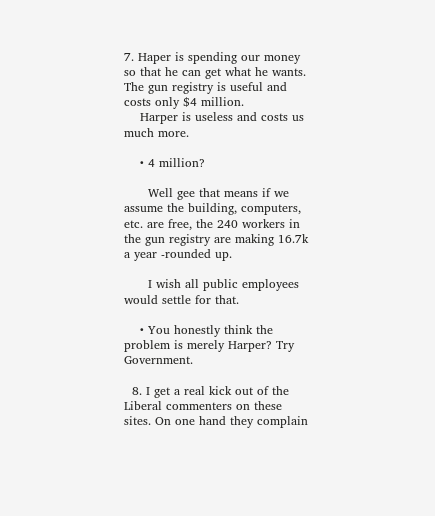7. Haper is spending our money so that he can get what he wants. The gun registry is useful and costs only $4 million.
    Harper is useless and costs us much more.

    • 4 million?

      Well gee that means if we assume the building, computers, etc. are free, the 240 workers in the gun registry are making 16.7k a year -rounded up.

      I wish all public employees would settle for that.

    • You honestly think the problem is merely Harper? Try Government.

  8. I get a real kick out of the Liberal commenters on these sites. On one hand they complain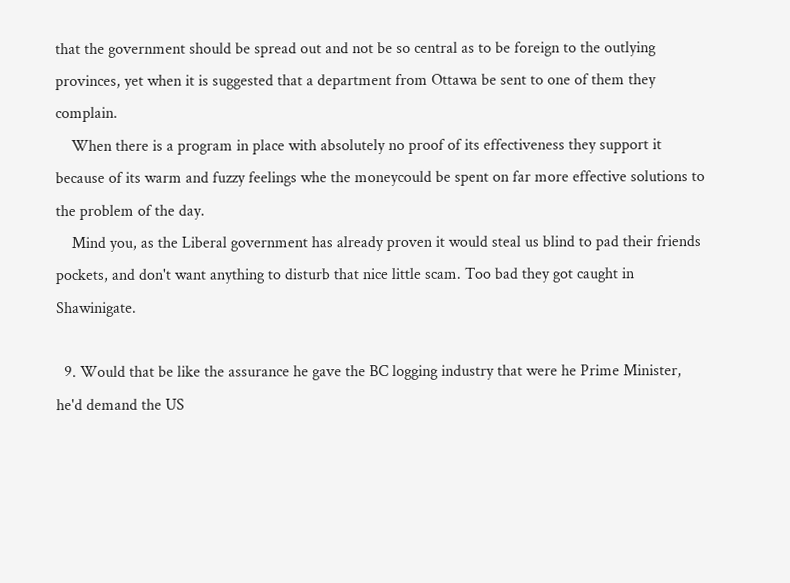that the government should be spread out and not be so central as to be foreign to the outlying provinces, yet when it is suggested that a department from Ottawa be sent to one of them they complain.
    When there is a program in place with absolutely no proof of its effectiveness they support it because of its warm and fuzzy feelings whe the moneycould be spent on far more effective solutions to the problem of the day.
    Mind you, as the Liberal government has already proven it would steal us blind to pad their friends pockets, and don't want anything to disturb that nice little scam. Too bad they got caught in Shawinigate.

  9. Would that be like the assurance he gave the BC logging industry that were he Prime Minister, he'd demand the US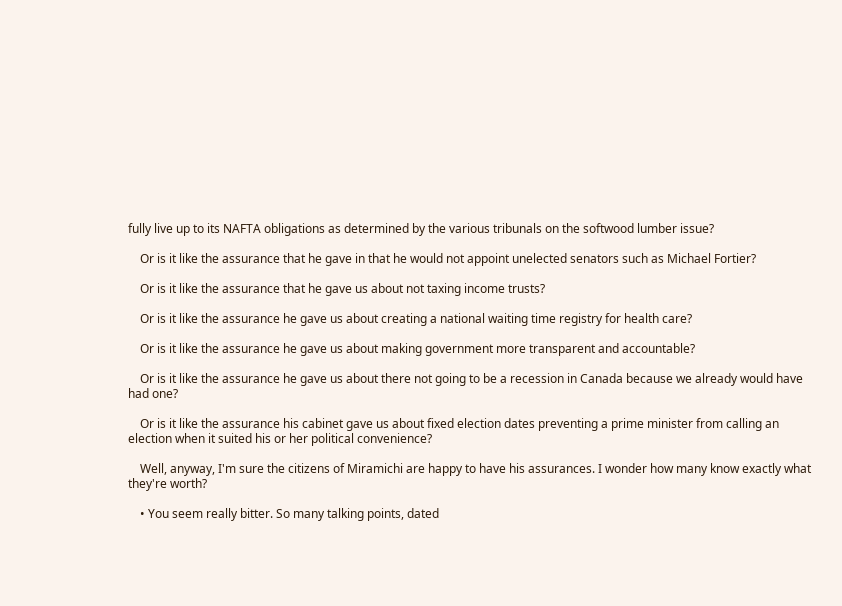fully live up to its NAFTA obligations as determined by the various tribunals on the softwood lumber issue?

    Or is it like the assurance that he gave in that he would not appoint unelected senators such as Michael Fortier?

    Or is it like the assurance that he gave us about not taxing income trusts?

    Or is it like the assurance he gave us about creating a national waiting time registry for health care?

    Or is it like the assurance he gave us about making government more transparent and accountable?

    Or is it like the assurance he gave us about there not going to be a recession in Canada because we already would have had one?

    Or is it like the assurance his cabinet gave us about fixed election dates preventing a prime minister from calling an election when it suited his or her political convenience?

    Well, anyway, I'm sure the citizens of Miramichi are happy to have his assurances. I wonder how many know exactly what they're worth?

    • You seem really bitter. So many talking points, dated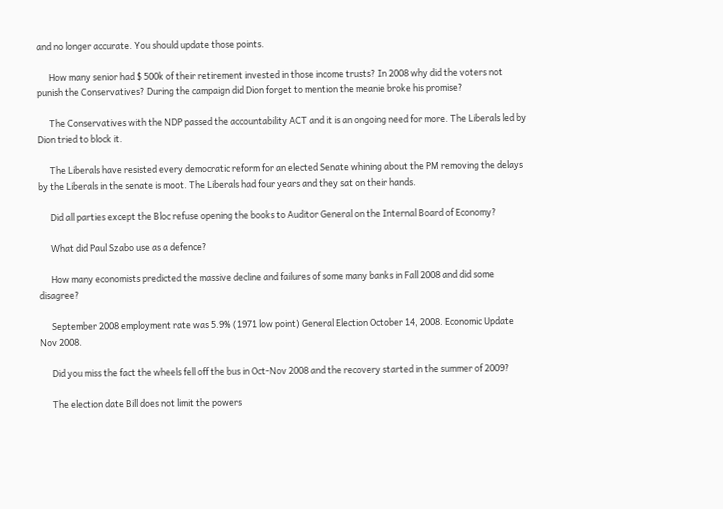and no longer accurate. You should update those points.

      How many senior had $ 500k of their retirement invested in those income trusts? In 2008 why did the voters not punish the Conservatives? During the campaign did Dion forget to mention the meanie broke his promise?

      The Conservatives with the NDP passed the accountability ACT and it is an ongoing need for more. The Liberals led by Dion tried to block it.

      The Liberals have resisted every democratic reform for an elected Senate whining about the PM removing the delays by the Liberals in the senate is moot. The Liberals had four years and they sat on their hands.

      Did all parties except the Bloc refuse opening the books to Auditor General on the Internal Board of Economy?

      What did Paul Szabo use as a defence?

      How many economists predicted the massive decline and failures of some many banks in Fall 2008 and did some disagree?

      September 2008 employment rate was 5.9% (1971 low point) General Election October 14, 2008. Economic Update Nov 2008.

      Did you miss the fact the wheels fell off the bus in Oct-Nov 2008 and the recovery started in the summer of 2009?

      The election date Bill does not limit the powers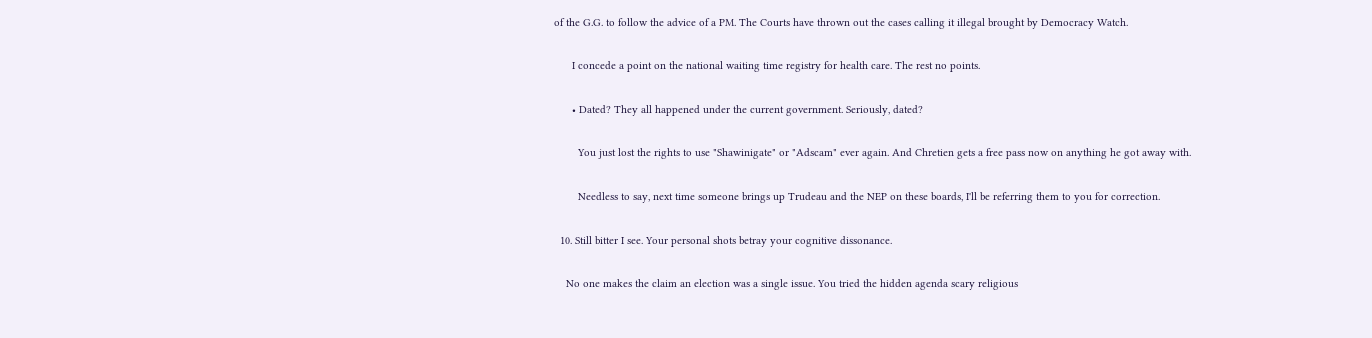of the G.G. to follow the advice of a PM. The Courts have thrown out the cases calling it illegal brought by Democracy Watch.

      I concede a point on the national waiting time registry for health care. The rest no points.

      • Dated? They all happened under the current government. Seriously, dated?

        You just lost the rights to use "Shawinigate" or "Adscam" ever again. And Chretien gets a free pass now on anything he got away with.

        Needless to say, next time someone brings up Trudeau and the NEP on these boards, I'll be referring them to you for correction.

  10. Still bitter I see. Your personal shots betray your cognitive dissonance.

    No one makes the claim an election was a single issue. You tried the hidden agenda scary religious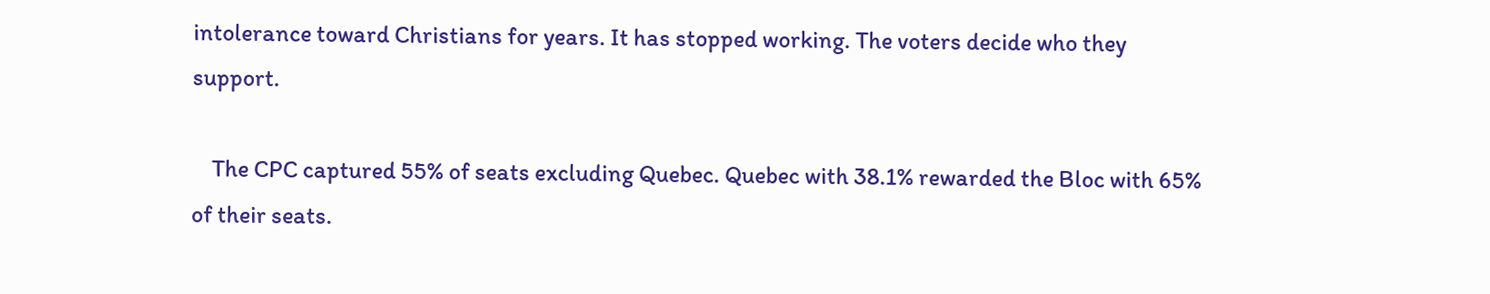intolerance toward Christians for years. It has stopped working. The voters decide who they support.

    The CPC captured 55% of seats excluding Quebec. Quebec with 38.1% rewarded the Bloc with 65% of their seats.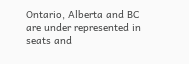Ontario, Alberta and BC are under represented in seats and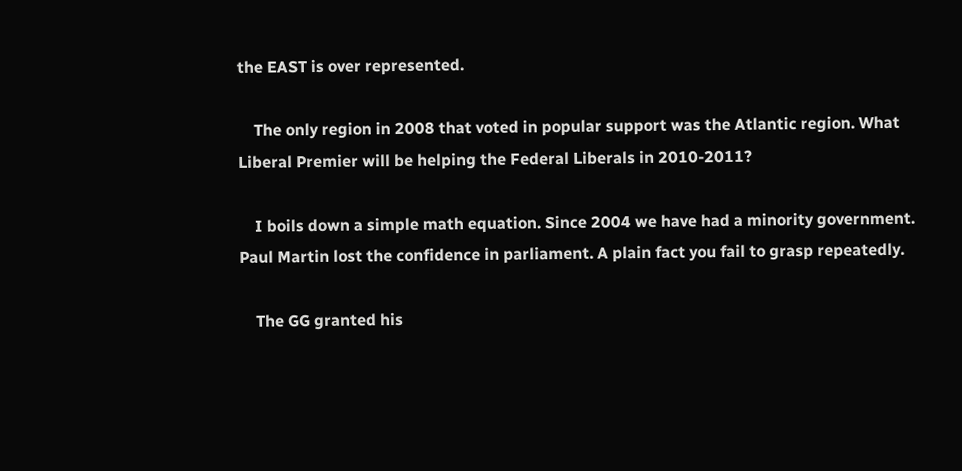the EAST is over represented.

    The only region in 2008 that voted in popular support was the Atlantic region. What Liberal Premier will be helping the Federal Liberals in 2010-2011?

    I boils down a simple math equation. Since 2004 we have had a minority government. Paul Martin lost the confidence in parliament. A plain fact you fail to grasp repeatedly.

    The GG granted his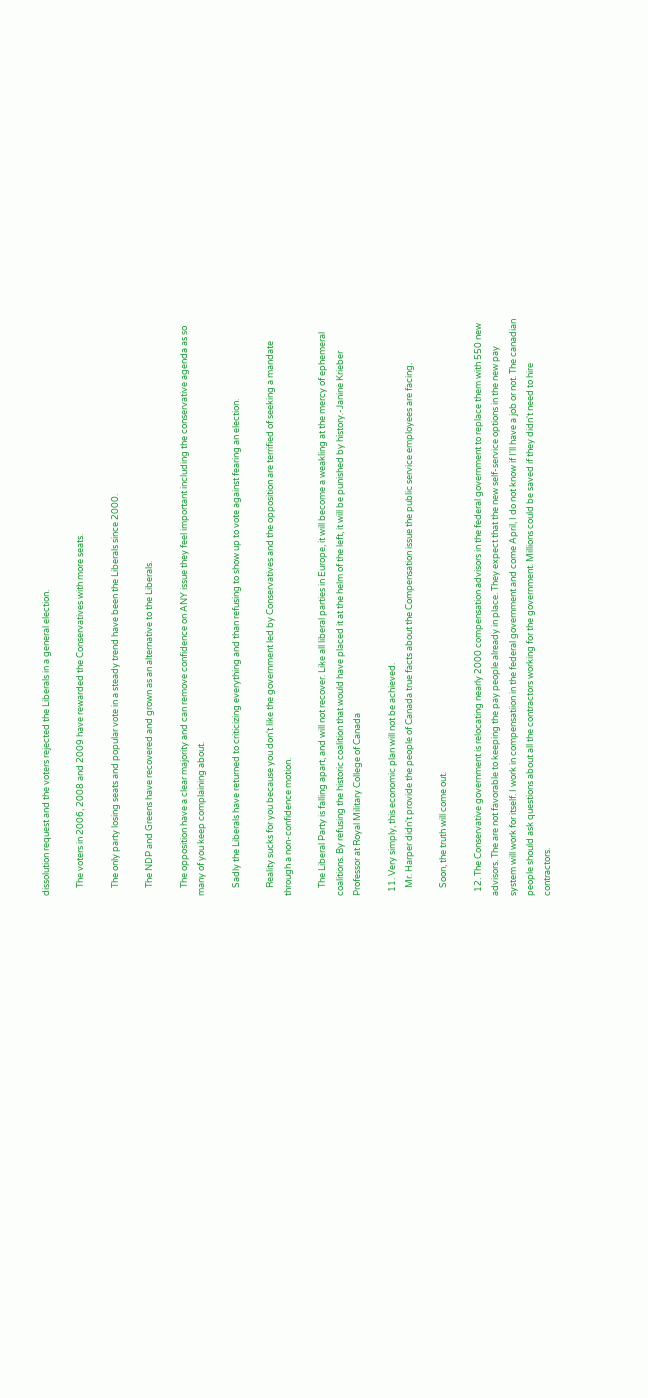dissolution request and the voters rejected the Liberals in a general election.

    The voters in 2006, 2008 and 2009 have rewarded the Conservatives with more seats.

    The only party losing seats and popular vote in a steady trend have been the Liberals since 2000.

    The NDP and Greens have recovered and grown as an alternative to the Liberals.

    The opposition have a clear majority and can remove confidence on ANY issue they feel important including the conservative agenda as so many of you keep complaining about.

    Sadly the Liberals have returned to criticizing everything and than refusing to show up to vote against fearing an election.

    Reality sucks for you because you don't like the government led by Conservatives and the opposition are terrified of seeking a mandate through a non-confidence motion.

    The Liberal Party is falling apart, and will not recover. Like all liberal parties in Europe, it will become a weakling at the mercy of ephemeral coalitions. By refusing the historic coalition that would have placed it at the helm of the left, it will be punished by history.-Janine Krieber Professor at Royal Military College of Canada

  11. Very simply, this economic plan will not be achieved.
    Mr. Harper didn't provide the people of Canada true facts about the Compensation issue the public service employees are facing.

    Soon, the truth will come out.

  12. The Conservative government is relocating nearly 2000 compensation advisors in the federal government to replace them with 550 new advisors. The are not favorable to keeping the pay people already in place. They expect that the new self-service options in the new pay system will work for itself. I work in compensatiion in the federal government and come April, I do not know if I'll have a job or not. The canadian people should ask questions about all the contractors working for the government. Millions could be saved if they didn't need to hire contractors.